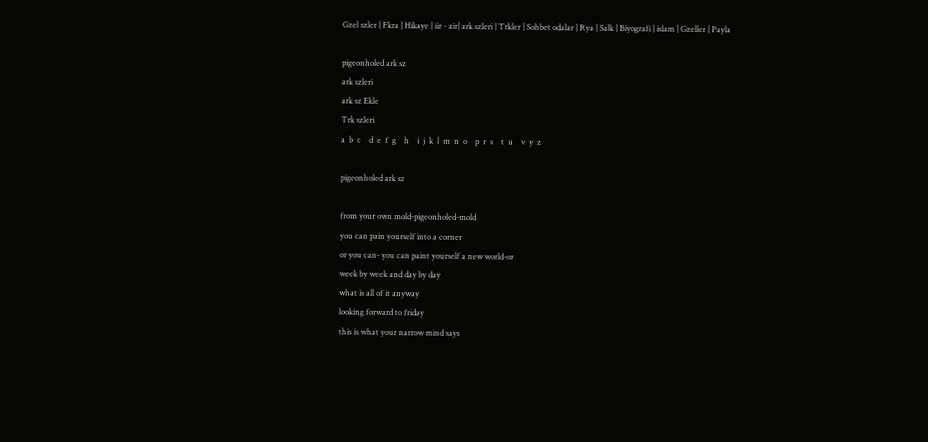Gzel szler | Fkra | Hikaye | iir - air| ark szleri | Trkler | Sohbet odalar | Rya | Salk | Biyografi | islam | Gzeller | Payla

pigeonholed ark sz
ark szleri
ark sz Ekle
Trk szleri
a  b  c    d  e  f  g    h    i  j  k  l  m  n  o    p  r  s    t  u    v  y  z

pigeonholed ark sz

from your own mold-pigeonholed-mold
you can pain yourself into a corner
or you can- you can paint yourself a new world-or
week by week and day by day
what is all of it anyway
looking forward to friday
this is what your narrow mind says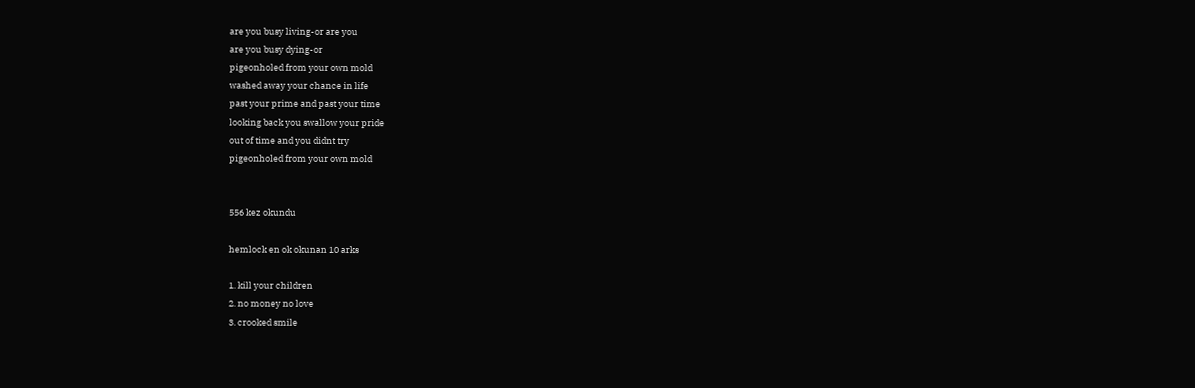are you busy living-or are you
are you busy dying-or
pigeonholed from your own mold
washed away your chance in life
past your prime and past your time
looking back you swallow your pride
out of time and you didnt try
pigeonholed from your own mold


556 kez okundu

hemlock en ok okunan 10 arks

1. kill your children
2. no money no love
3. crooked smile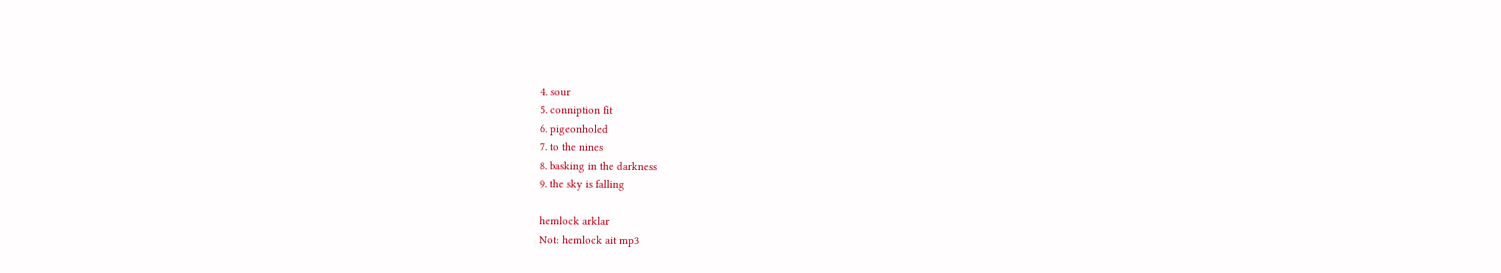4. sour
5. conniption fit
6. pigeonholed
7. to the nines
8. basking in the darkness
9. the sky is falling

hemlock arklar
Not: hemlock ait mp3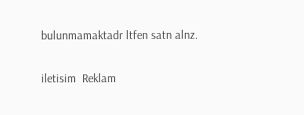bulunmamaktadr ltfen satn alnz.

iletisim  Reklam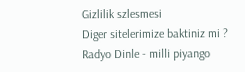Gizlilik szlesmesi
Diger sitelerimize baktiniz mi ? Radyo Dinle - milli piyango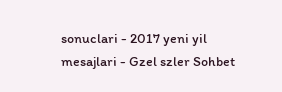sonuclari - 2017 yeni yil mesajlari - Gzel szler Sohbet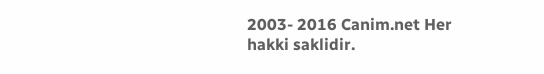2003- 2016 Canim.net Her hakki saklidir.